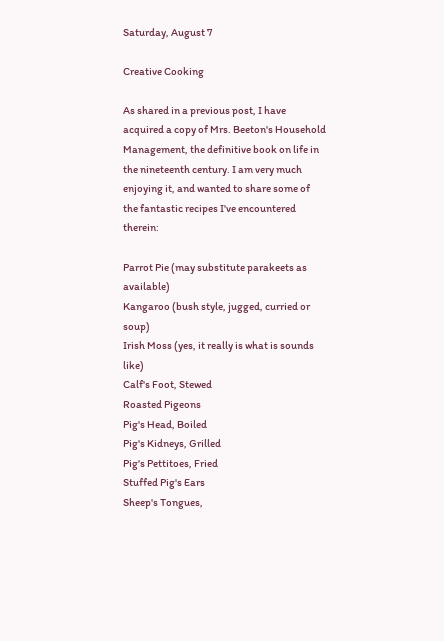Saturday, August 7

Creative Cooking

As shared in a previous post, I have acquired a copy of Mrs. Beeton's Household Management, the definitive book on life in the nineteenth century. I am very much enjoying it, and wanted to share some of the fantastic recipes I've encountered therein:

Parrot Pie (may substitute parakeets as available)
Kangaroo (bush style, jugged, curried or soup)
Irish Moss (yes, it really is what is sounds like)
Calf's Foot, Stewed
Roasted Pigeons
Pig's Head, Boiled
Pig's Kidneys, Grilled
Pig's Pettitoes, Fried
Stuffed Pig's Ears
Sheep's Tongues,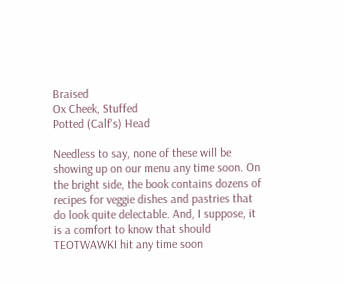Braised
Ox Cheek, Stuffed
Potted (Calf's) Head

Needless to say, none of these will be showing up on our menu any time soon. On the bright side, the book contains dozens of recipes for veggie dishes and pastries that do look quite delectable. And, I suppose, it is a comfort to know that should TEOTWAWKI hit any time soon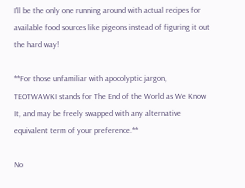I'll be the only one running around with actual recipes for available food sources like pigeons instead of figuring it out the hard way!

**For those unfamiliar with apocolyptic jargon, TEOTWAWKI stands for The End of the World as We Know It, and may be freely swapped with any alternative equivalent term of your preference.**

No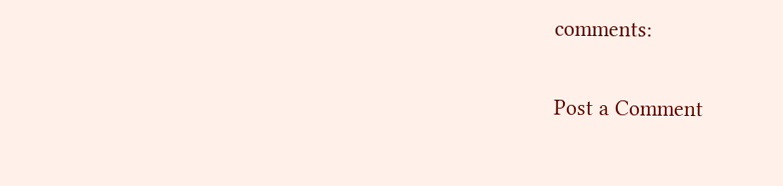comments:

Post a Comment